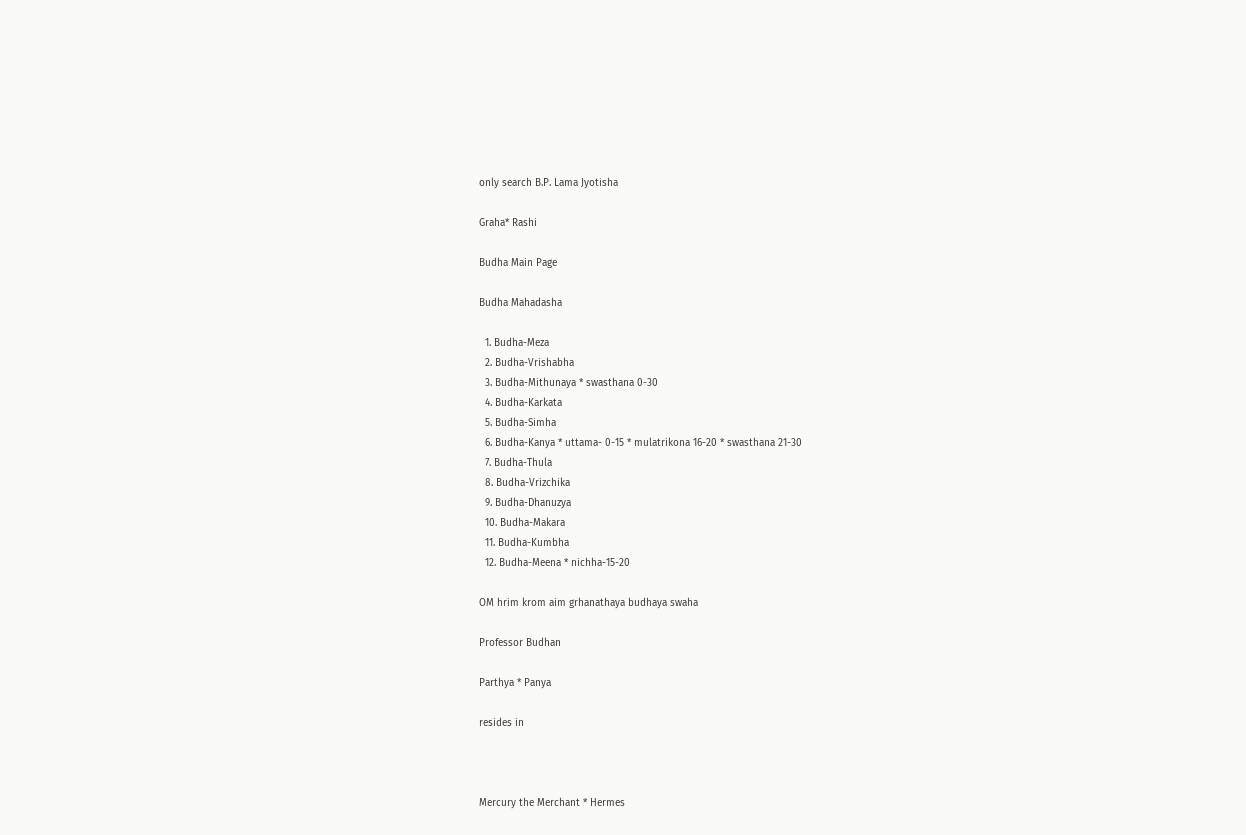only search B.P. Lama Jyotisha

Graha* Rashi

Budha Main Page

Budha Mahadasha

  1. Budha-Meza
  2. Budha-Vrishabha
  3. Budha-Mithunaya * swasthana 0-30
  4. Budha-Karkata
  5. Budha-Simha
  6. Budha-Kanya * uttama- 0-15 * mulatrikona 16-20 * swasthana 21-30
  7. Budha-Thula
  8. Budha-Vrizchika
  9. Budha-Dhanuzya
  10. Budha-Makara
  11. Budha-Kumbha
  12. Budha-Meena * nichha-15-20

OM hrim krom aim grhanathaya budhaya swaha

Professor Budhan

Parthya * Panya

resides in



Mercury the Merchant * Hermes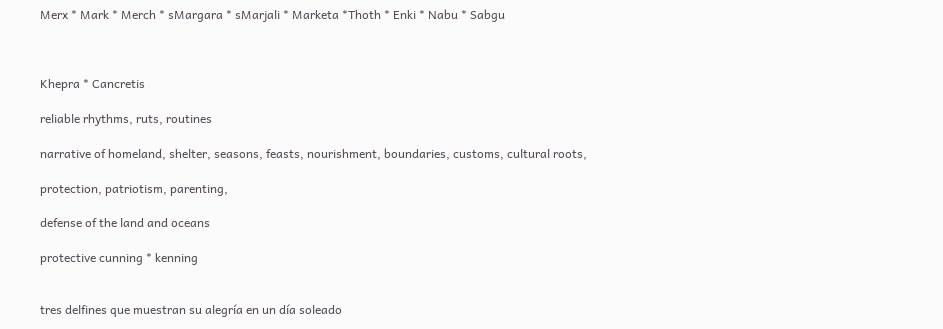Merx * Mark * Merch * sMargara * sMarjali * Marketa *Thoth * Enki * Nabu * Sabgu



Khepra * Cancretis

reliable rhythms, ruts, routines

narrative of homeland, shelter, seasons, feasts, nourishment, boundaries, customs, cultural roots,

protection, patriotism, parenting,

defense of the land and oceans

protective cunning * kenning


tres delfines que muestran su alegría en un día soleado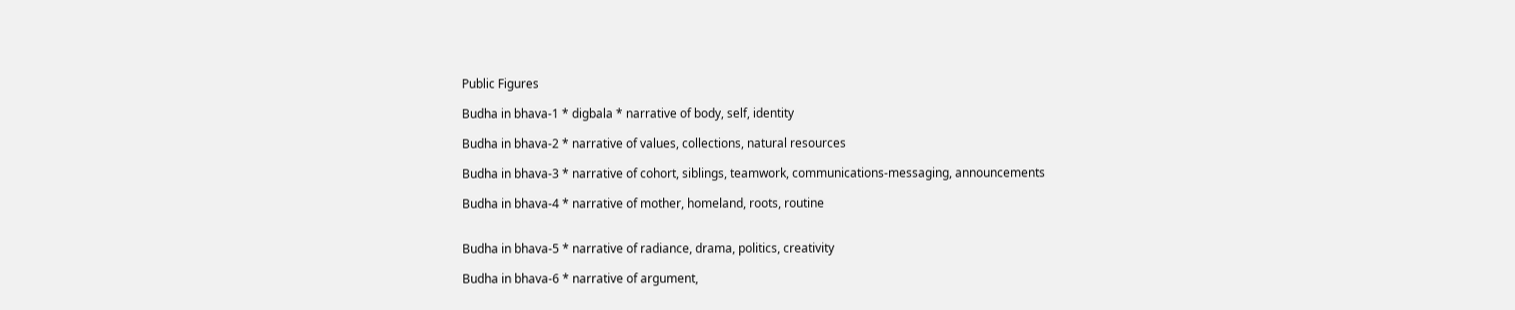Public Figures

Budha in bhava-1 * digbala * narrative of body, self, identity

Budha in bhava-2 * narrative of values, collections, natural resources

Budha in bhava-3 * narrative of cohort, siblings, teamwork, communications-messaging, announcements

Budha in bhava-4 * narrative of mother, homeland, roots, routine


Budha in bhava-5 * narrative of radiance, drama, politics, creativity

Budha in bhava-6 * narrative of argument,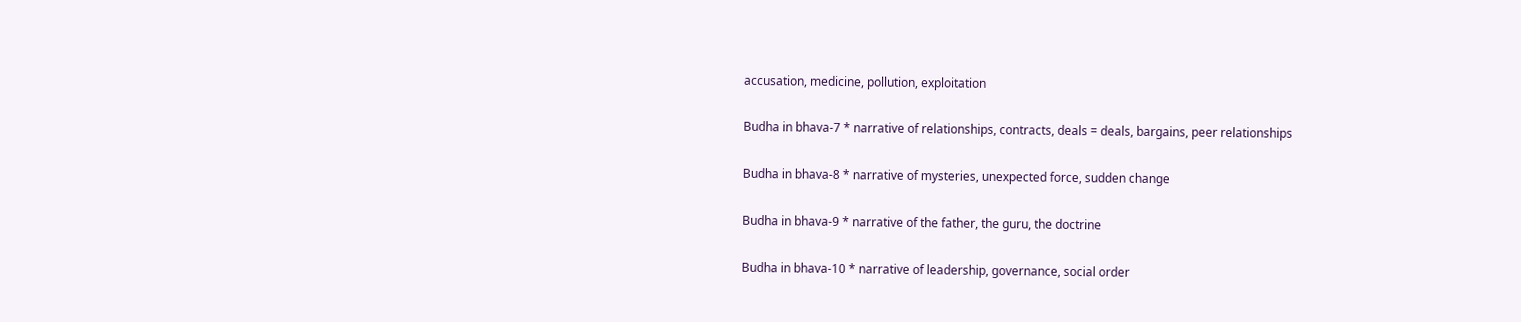accusation, medicine, pollution, exploitation

Budha in bhava-7 * narrative of relationships, contracts, deals = deals, bargains, peer relationships

Budha in bhava-8 * narrative of mysteries, unexpected force, sudden change

Budha in bhava-9 * narrative of the father, the guru, the doctrine

Budha in bhava-10 * narrative of leadership, governance, social order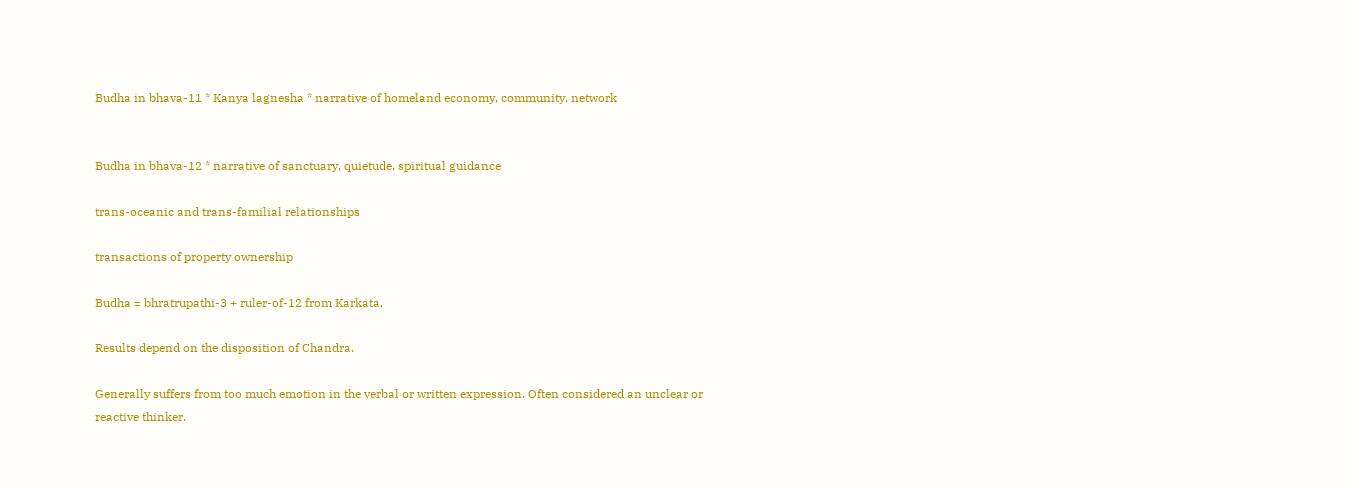Budha in bhava-11 * Kanya lagnesha * narrative of homeland economy, community, network


Budha in bhava-12 * narrative of sanctuary, quietude, spiritual guidance

trans-oceanic and trans-familial relationships

transactions of property ownership

Budha = bhratrupathi-3 + ruler-of-12 from Karkata.

Results depend on the disposition of Chandra.

Generally suffers from too much emotion in the verbal or written expression. Often considered an unclear or reactive thinker.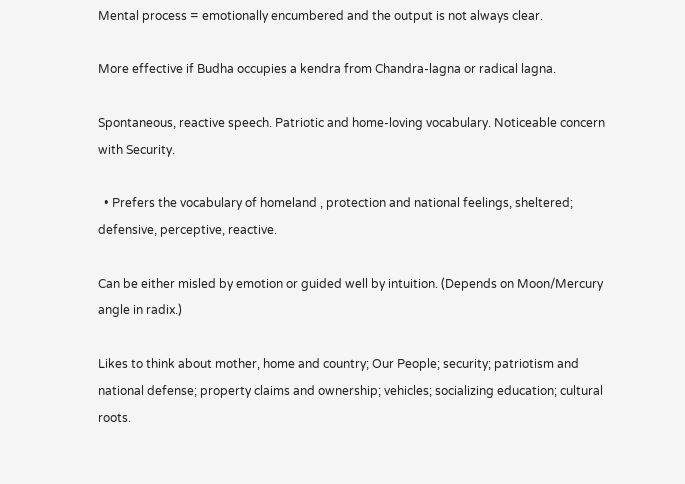Mental process = emotionally encumbered and the output is not always clear.

More effective if Budha occupies a kendra from Chandra-lagna or radical lagna.

Spontaneous, reactive speech. Patriotic and home-loving vocabulary. Noticeable concern with Security.

  • Prefers the vocabulary of homeland , protection and national feelings, sheltered; defensive, perceptive, reactive.

Can be either misled by emotion or guided well by intuition. (Depends on Moon/Mercury angle in radix.)

Likes to think about mother, home and country; Our People; security; patriotism and national defense; property claims and ownership; vehicles; socializing education; cultural roots.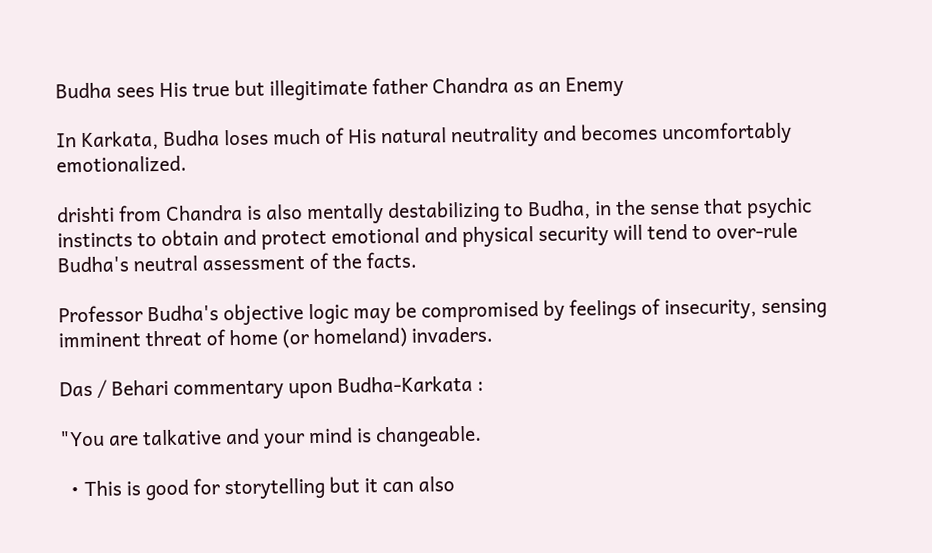Budha sees His true but illegitimate father Chandra as an Enemy

In Karkata, Budha loses much of His natural neutrality and becomes uncomfortably emotionalized.

drishti from Chandra is also mentally destabilizing to Budha, in the sense that psychic instincts to obtain and protect emotional and physical security will tend to over-rule Budha's neutral assessment of the facts.

Professor Budha's objective logic may be compromised by feelings of insecurity, sensing imminent threat of home (or homeland) invaders.

Das / Behari commentary upon Budha-Karkata :

"You are talkative and your mind is changeable.

  • This is good for storytelling but it can also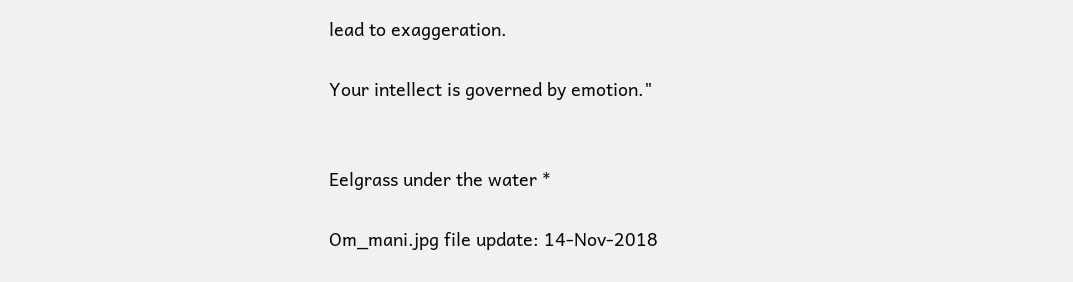lead to exaggeration.

Your intellect is governed by emotion."


Eelgrass under the water *

Om_mani.jpg file update: 14-Nov-2018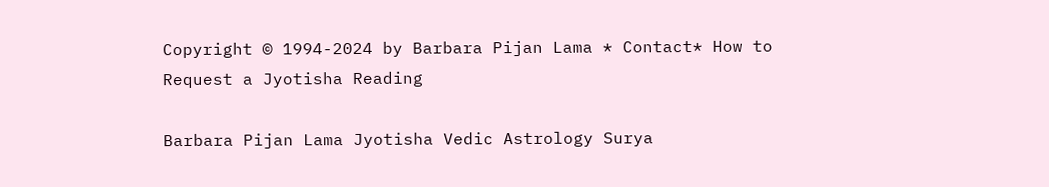Copyright © 1994-2024 by Barbara Pijan Lama * Contact* How to Request a Jyotisha Reading

Barbara Pijan Lama Jyotisha Vedic Astrology Surya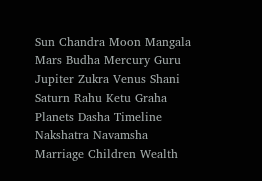Sun Chandra Moon Mangala Mars Budha Mercury Guru Jupiter Zukra Venus Shani Saturn Rahu Ketu Graha Planets Dasha Timeline Nakshatra Navamsha Marriage Children Wealth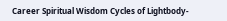Career Spiritual Wisdom Cycles of Lightbody-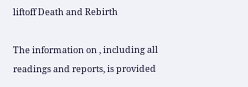liftoff Death and Rebirth

The information on , including all readings and reports, is provided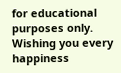for educational purposes only. Wishing you every happiness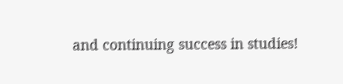and continuing success in studies!